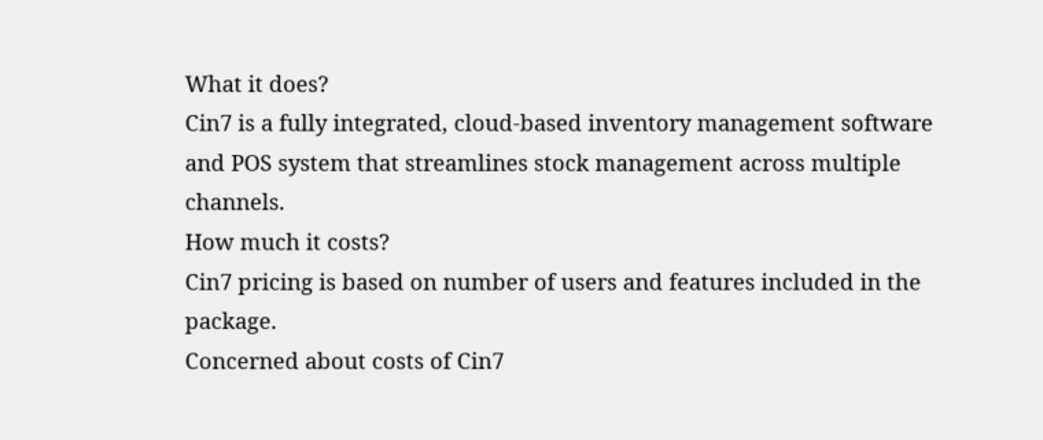What it does?
Cin7 is a fully integrated, cloud-based inventory management software and POS system that streamlines stock management across multiple channels.
How much it costs?
Cin7 pricing is based on number of users and features included in the package.
Concerned about costs of Cin7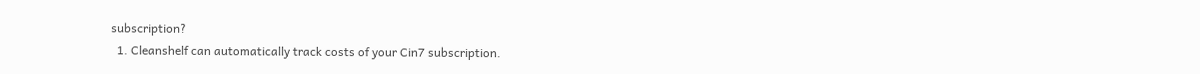subscription?
  1. Cleanshelf can automatically track costs of your Cin7 subscription.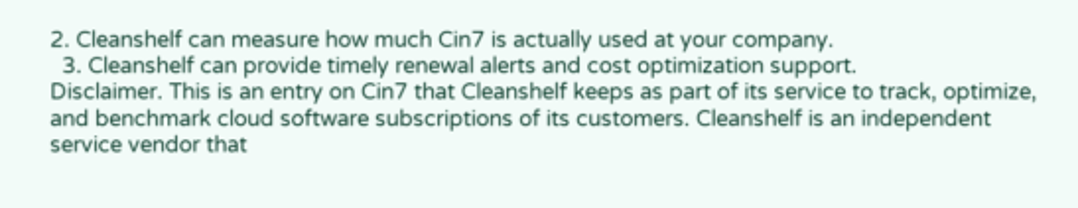2. Cleanshelf can measure how much Cin7 is actually used at your company.
  3. Cleanshelf can provide timely renewal alerts and cost optimization support.
Disclaimer. This is an entry on Cin7 that Cleanshelf keeps as part of its service to track, optimize, and benchmark cloud software subscriptions of its customers. Cleanshelf is an independent service vendor that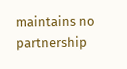maintains no partnership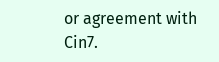or agreement with Cin7.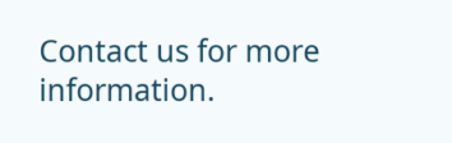Contact us for more information.